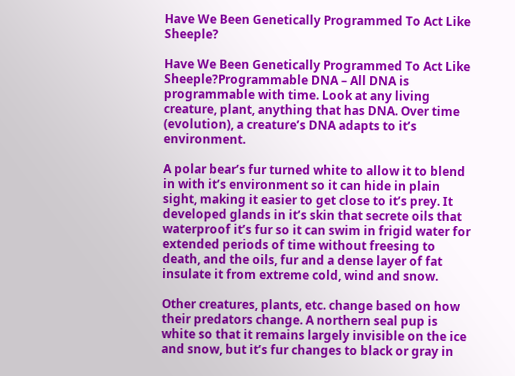Have We Been Genetically Programmed To Act Like Sheeple?

Have We Been Genetically Programmed To Act Like Sheeple?Programmable DNA – All DNA is programmable with time. Look at any living creature, plant, anything that has DNA. Over time (evolution), a creature’s DNA adapts to it’s environment.

A polar bear’s fur turned white to allow it to blend in with it’s environment so it can hide in plain sight, making it easier to get close to it’s prey. It developed glands in it’s skin that secrete oils that waterproof it’s fur so it can swim in frigid water for extended periods of time without freesing to death, and the oils, fur and a dense layer of fat insulate it from extreme cold, wind and snow.

Other creatures, plants, etc. change based on how their predators change. A northern seal pup is white so that it remains largely invisible on the ice and snow, but it’s fur changes to black or gray in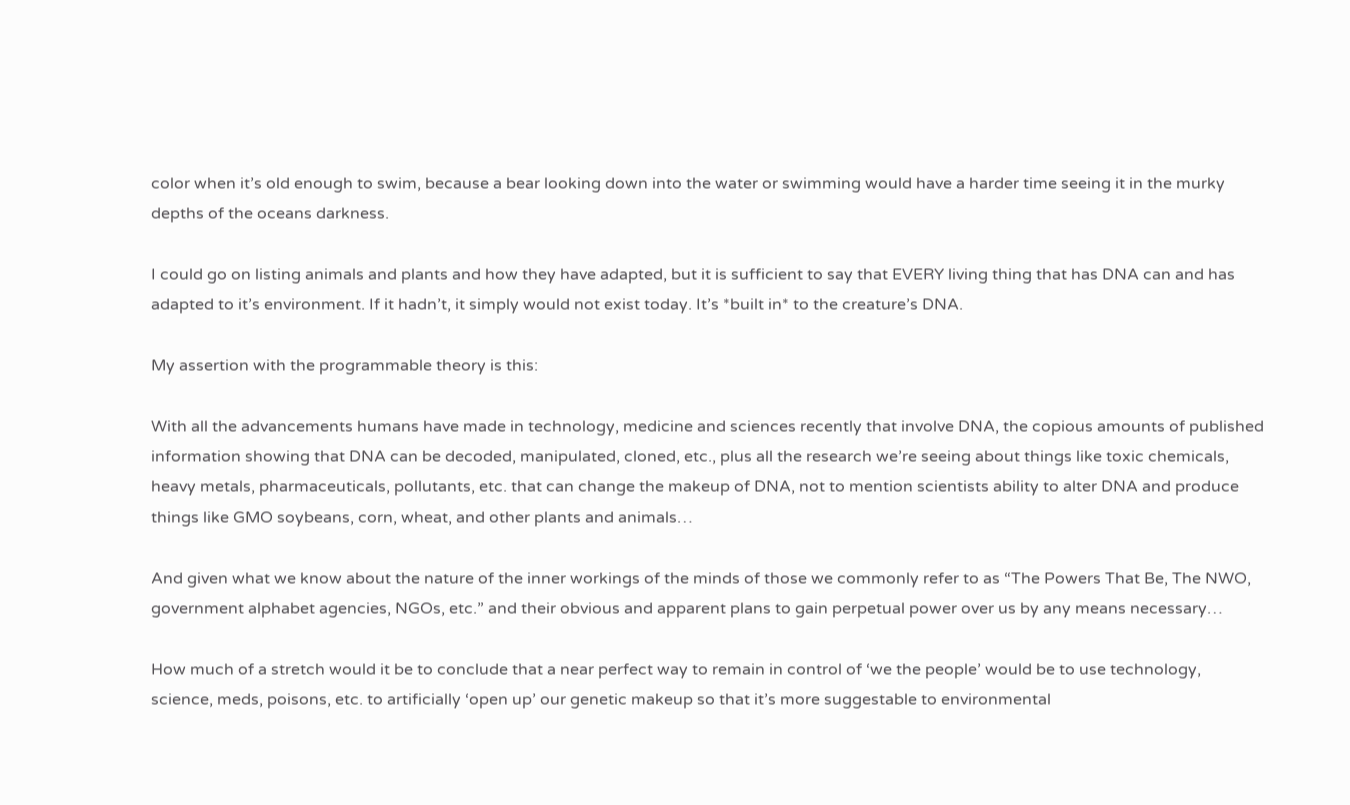color when it’s old enough to swim, because a bear looking down into the water or swimming would have a harder time seeing it in the murky depths of the oceans darkness.

I could go on listing animals and plants and how they have adapted, but it is sufficient to say that EVERY living thing that has DNA can and has adapted to it’s environment. If it hadn’t, it simply would not exist today. It’s *built in* to the creature’s DNA.

My assertion with the programmable theory is this:

With all the advancements humans have made in technology, medicine and sciences recently that involve DNA, the copious amounts of published information showing that DNA can be decoded, manipulated, cloned, etc., plus all the research we’re seeing about things like toxic chemicals, heavy metals, pharmaceuticals, pollutants, etc. that can change the makeup of DNA, not to mention scientists ability to alter DNA and produce things like GMO soybeans, corn, wheat, and other plants and animals…

And given what we know about the nature of the inner workings of the minds of those we commonly refer to as “The Powers That Be, The NWO, government alphabet agencies, NGOs, etc.” and their obvious and apparent plans to gain perpetual power over us by any means necessary…

How much of a stretch would it be to conclude that a near perfect way to remain in control of ‘we the people’ would be to use technology, science, meds, poisons, etc. to artificially ‘open up’ our genetic makeup so that it’s more suggestable to environmental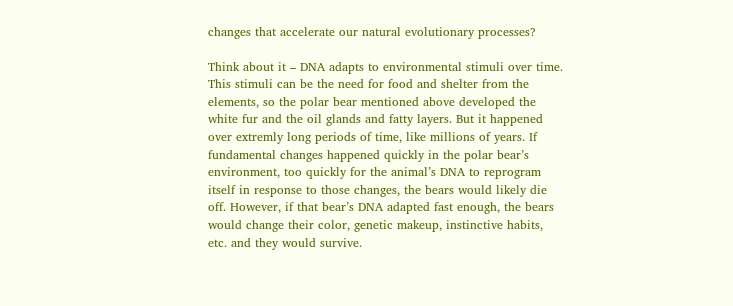changes that accelerate our natural evolutionary processes?

Think about it – DNA adapts to environmental stimuli over time. This stimuli can be the need for food and shelter from the elements, so the polar bear mentioned above developed the white fur and the oil glands and fatty layers. But it happened over extremly long periods of time, like millions of years. If fundamental changes happened quickly in the polar bear’s environment, too quickly for the animal’s DNA to reprogram itself in response to those changes, the bears would likely die off. However, if that bear’s DNA adapted fast enough, the bears would change their color, genetic makeup, instinctive habits, etc. and they would survive.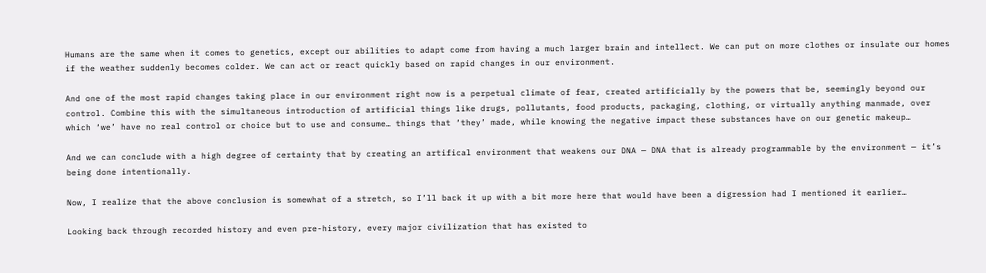Humans are the same when it comes to genetics, except our abilities to adapt come from having a much larger brain and intellect. We can put on more clothes or insulate our homes if the weather suddenly becomes colder. We can act or react quickly based on rapid changes in our environment.

And one of the most rapid changes taking place in our environment right now is a perpetual climate of fear, created artificially by the powers that be, seemingly beyond our control. Combine this with the simultaneous introduction of artificial things like drugs, pollutants, food products, packaging, clothing, or virtually anything manmade, over which ‘we’ have no real control or choice but to use and consume… things that ‘they’ made, while knowing the negative impact these substances have on our genetic makeup…

And we can conclude with a high degree of certainty that by creating an artifical environment that weakens our DNA — DNA that is already programmable by the environment — it’s being done intentionally.

Now, I realize that the above conclusion is somewhat of a stretch, so I’ll back it up with a bit more here that would have been a digression had I mentioned it earlier…

Looking back through recorded history and even pre-history, every major civilization that has existed to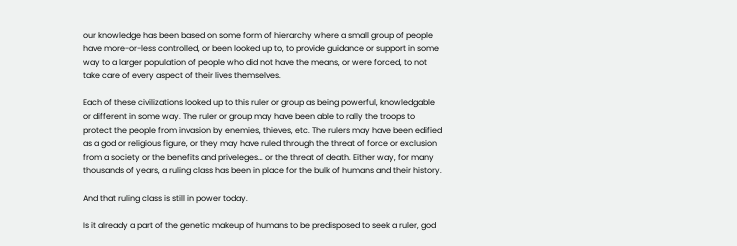our knowledge has been based on some form of hierarchy where a small group of people have more-or-less controlled, or been looked up to, to provide guidance or support in some way to a larger population of people who did not have the means, or were forced, to not take care of every aspect of their lives themselves.

Each of these civilizations looked up to this ruler or group as being powerful, knowledgable or different in some way. The ruler or group may have been able to rally the troops to protect the people from invasion by enemies, thieves, etc. The rulers may have been edified as a god or religious figure, or they may have ruled through the threat of force or exclusion from a society or the benefits and priveleges… or the threat of death. Either way, for many thousands of years, a ruling class has been in place for the bulk of humans and their history.

And that ruling class is still in power today.

Is it already a part of the genetic makeup of humans to be predisposed to seek a ruler, god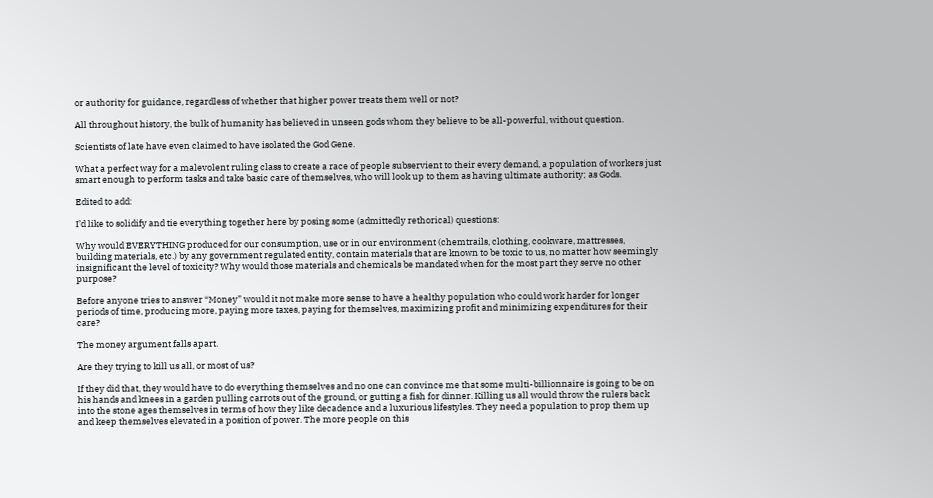or authority for guidance, regardless of whether that higher power treats them well or not?

All throughout history, the bulk of humanity has believed in unseen gods whom they believe to be all-powerful, without question.

Scientists of late have even claimed to have isolated the God Gene.

What a perfect way for a malevolent ruling class to create a race of people subservient to their every demand, a population of workers just smart enough to perform tasks and take basic care of themselves, who will look up to them as having ultimate authority; as Gods.

Edited to add:

I’d like to solidify and tie everything together here by posing some (admittedly rethorical) questions:

Why would EVERYTHING produced for our consumption, use or in our environment (chemtrails, clothing, cookware, mattresses, building materials, etc.) by any government regulated entity, contain materials that are known to be toxic to us, no matter how seemingly insignificant the level of toxicity? Why would those materials and chemicals be mandated when for the most part they serve no other purpose?

Before anyone tries to answer “Money” would it not make more sense to have a healthy population who could work harder for longer periods of time, producing more, paying more taxes, paying for themselves, maximizing profit and minimizing expenditures for their care?

The money argument falls apart.

Are they trying to kill us all, or most of us?

If they did that, they would have to do everything themselves and no one can convince me that some multi-billionnaire is going to be on his hands and knees in a garden pulling carrots out of the ground, or gutting a fish for dinner. Killing us all would throw the rulers back into the stone ages themselves in terms of how they like decadence and a luxurious lifestyles. They need a population to prop them up and keep themselves elevated in a position of power. The more people on this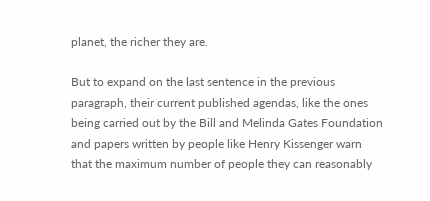planet, the richer they are.

But to expand on the last sentence in the previous paragraph, their current published agendas, like the ones being carried out by the Bill and Melinda Gates Foundation and papers written by people like Henry Kissenger warn that the maximum number of people they can reasonably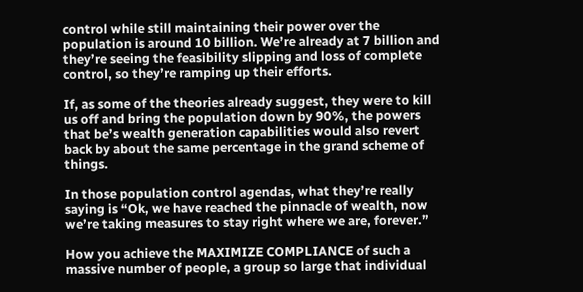control while still maintaining their power over the population is around 10 billion. We’re already at 7 billion and they’re seeing the feasibility slipping and loss of complete control, so they’re ramping up their efforts.

If, as some of the theories already suggest, they were to kill us off and bring the population down by 90%, the powers that be’s wealth generation capabilities would also revert back by about the same percentage in the grand scheme of things.

In those population control agendas, what they’re really saying is “Ok, we have reached the pinnacle of wealth, now we’re taking measures to stay right where we are, forever.”

How you achieve the MAXIMIZE COMPLIANCE of such a massive number of people, a group so large that individual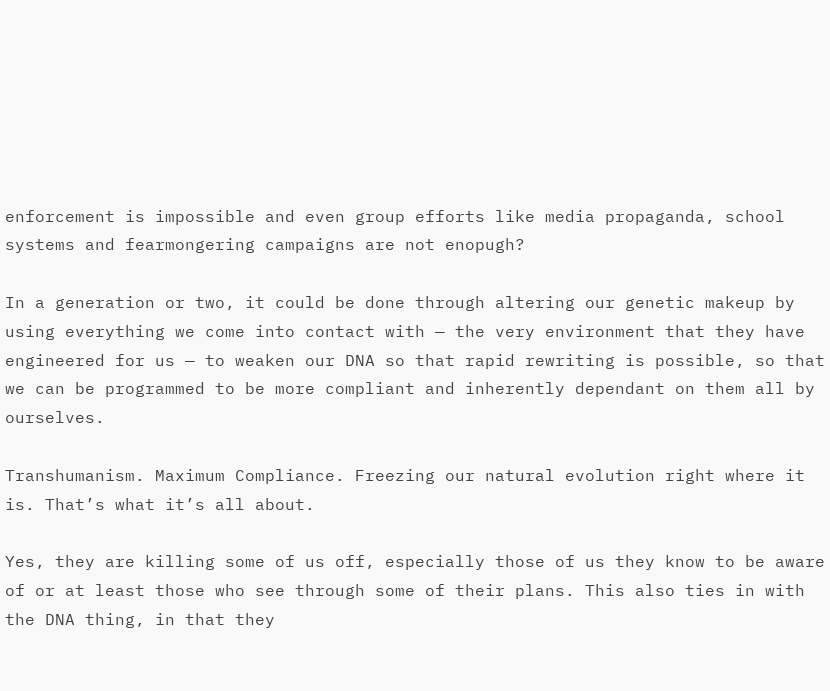enforcement is impossible and even group efforts like media propaganda, school systems and fearmongering campaigns are not enopugh?

In a generation or two, it could be done through altering our genetic makeup by using everything we come into contact with — the very environment that they have engineered for us — to weaken our DNA so that rapid rewriting is possible, so that we can be programmed to be more compliant and inherently dependant on them all by ourselves.

Transhumanism. Maximum Compliance. Freezing our natural evolution right where it is. That’s what it’s all about.

Yes, they are killing some of us off, especially those of us they know to be aware of or at least those who see through some of their plans. This also ties in with the DNA thing, in that they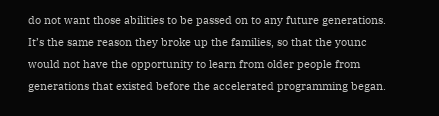do not want those abilities to be passed on to any future generations. It’s the same reason they broke up the families, so that the younc would not have the opportunity to learn from older people from generations that existed before the accelerated programming began.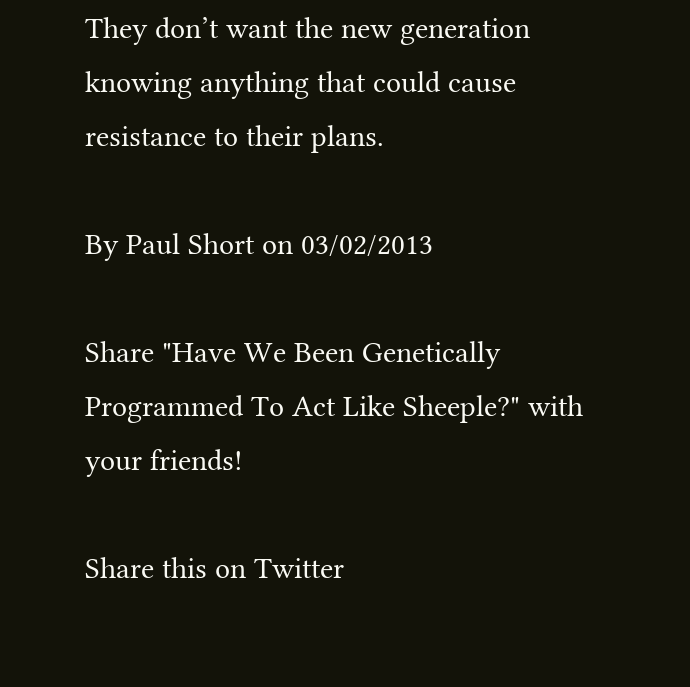They don’t want the new generation knowing anything that could cause resistance to their plans.

By Paul Short on 03/02/2013

Share "Have We Been Genetically Programmed To Act Like Sheeple?" with your friends!

Share this on Twitter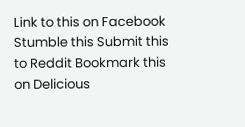Link to this on Facebook Stumble this Submit this to Reddit Bookmark this on Delicious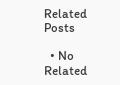Related Posts

  • No Related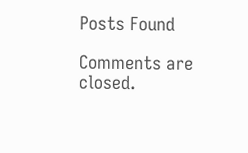Posts Found

Comments are closed.